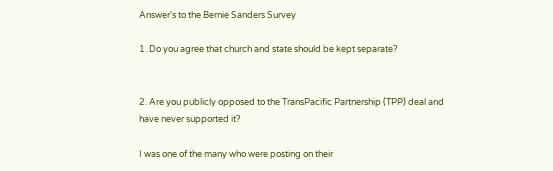Answer's to the Bernie Sanders Survey

1. Do you agree that church and state should be kept separate?


2. Are you publicly opposed to the TransPacific Partnership (TPP) deal and have never supported it?

I was one of the many who were posting on their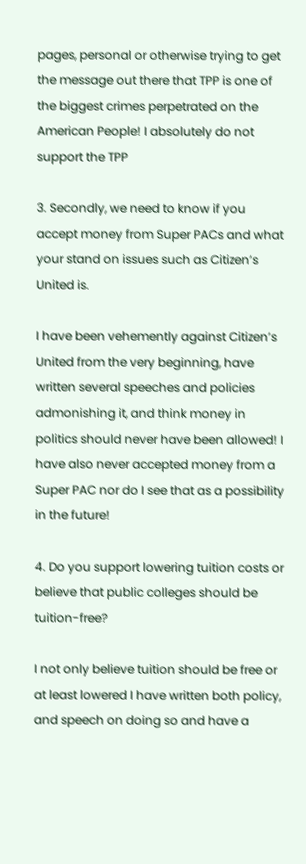pages, personal or otherwise trying to get the message out there that TPP is one of the biggest crimes perpetrated on the American People! I absolutely do not support the TPP

3. Secondly, we need to know if you accept money from Super PACs and what your stand on issues such as Citizen’s United is.

I have been vehemently against Citizen’s United from the very beginning, have written several speeches and policies admonishing it, and think money in politics should never have been allowed! I have also never accepted money from a Super PAC nor do I see that as a possibility in the future!

4. Do you support lowering tuition costs or believe that public colleges should be tuition-free?

I not only believe tuition should be free or at least lowered I have written both policy, and speech on doing so and have a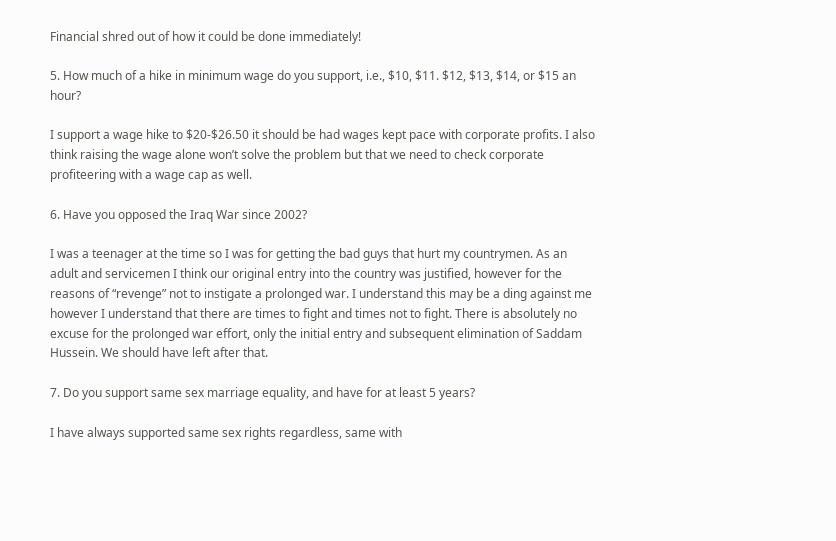Financial shred out of how it could be done immediately!

5. How much of a hike in minimum wage do you support, i.e., $10, $11. $12, $13, $14, or $15 an hour?

I support a wage hike to $20-$26.50 it should be had wages kept pace with corporate profits. I also think raising the wage alone won’t solve the problem but that we need to check corporate profiteering with a wage cap as well.

6. Have you opposed the Iraq War since 2002?

I was a teenager at the time so I was for getting the bad guys that hurt my countrymen. As an adult and servicemen I think our original entry into the country was justified, however for the reasons of “revenge” not to instigate a prolonged war. I understand this may be a ding against me however I understand that there are times to fight and times not to fight. There is absolutely no excuse for the prolonged war effort, only the initial entry and subsequent elimination of Saddam Hussein. We should have left after that.

7. Do you support same sex marriage equality, and have for at least 5 years?

I have always supported same sex rights regardless, same with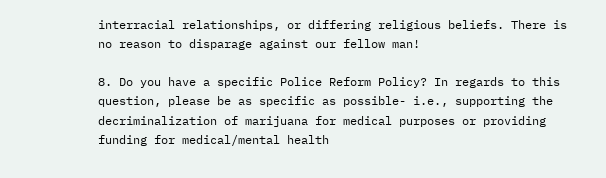interracial relationships, or differing religious beliefs. There is no reason to disparage against our fellow man!

8. Do you have a specific Police Reform Policy? In regards to this question, please be as specific as possible- i.e., supporting the decriminalization of marijuana for medical purposes or providing funding for medical/mental health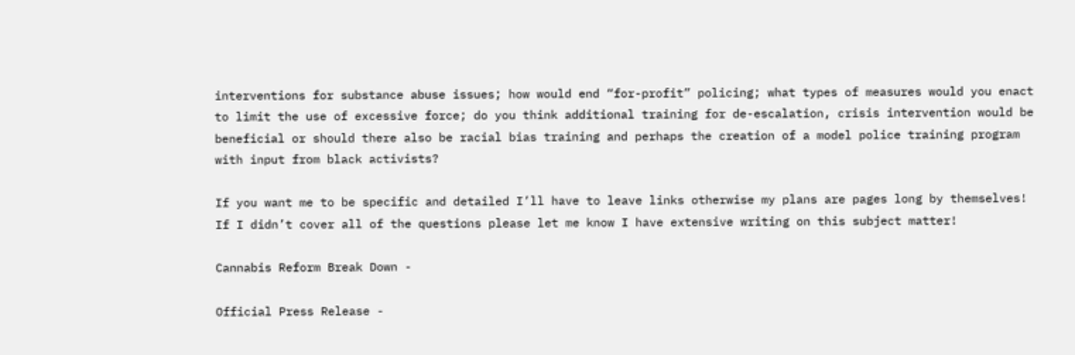interventions for substance abuse issues; how would end “for-profit” policing; what types of measures would you enact to limit the use of excessive force; do you think additional training for de-escalation, crisis intervention would be beneficial or should there also be racial bias training and perhaps the creation of a model police training program with input from black activists?

If you want me to be specific and detailed I’ll have to leave links otherwise my plans are pages long by themselves! If I didn’t cover all of the questions please let me know I have extensive writing on this subject matter!

Cannabis Reform Break Down -

Official Press Release -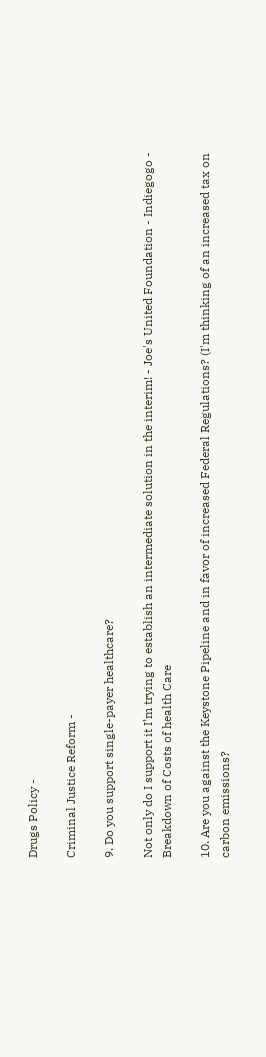Drugs Policy -

Criminal Justice Reform -

9. Do you support single-payer healthcare?

Not only do I support it I’m trying to establish an intermediate solution in the interim! - Joe's United Foundation - Indiegogo - Breakdown of Costs of health Care

10. Are you against the Keystone Pipeline and in favor of increased Federal Regulations? (I'm thinking of an increased tax on carbon emissions?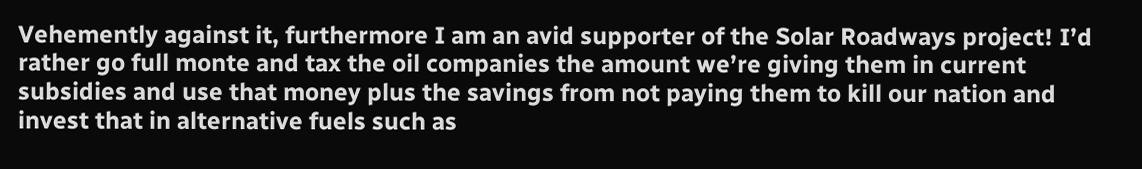Vehemently against it, furthermore I am an avid supporter of the Solar Roadways project! I’d rather go full monte and tax the oil companies the amount we’re giving them in current subsidies and use that money plus the savings from not paying them to kill our nation and invest that in alternative fuels such as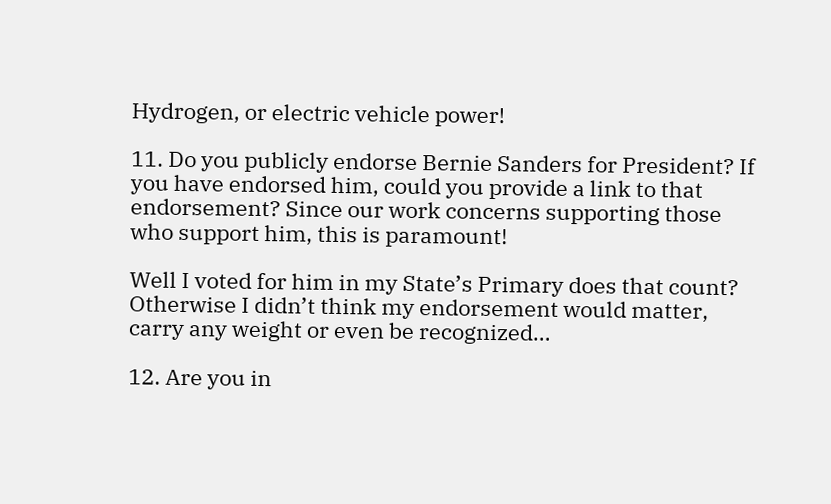Hydrogen, or electric vehicle power!

11. Do you publicly endorse Bernie Sanders for President? If you have endorsed him, could you provide a link to that endorsement? Since our work concerns supporting those who support him, this is paramount!

Well I voted for him in my State’s Primary does that count? Otherwise I didn’t think my endorsement would matter, carry any weight or even be recognized…

12. Are you in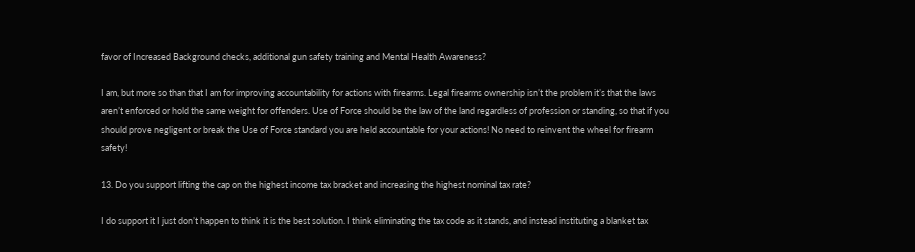favor of Increased Background checks, additional gun safety training and Mental Health Awareness?

I am, but more so than that I am for improving accountability for actions with firearms. Legal firearms ownership isn’t the problem it’s that the laws aren’t enforced or hold the same weight for offenders. Use of Force should be the law of the land regardless of profession or standing, so that if you should prove negligent or break the Use of Force standard you are held accountable for your actions! No need to reinvent the wheel for firearm safety!

13. Do you support lifting the cap on the highest income tax bracket and increasing the highest nominal tax rate?

I do support it I just don’t happen to think it is the best solution. I think eliminating the tax code as it stands, and instead instituting a blanket tax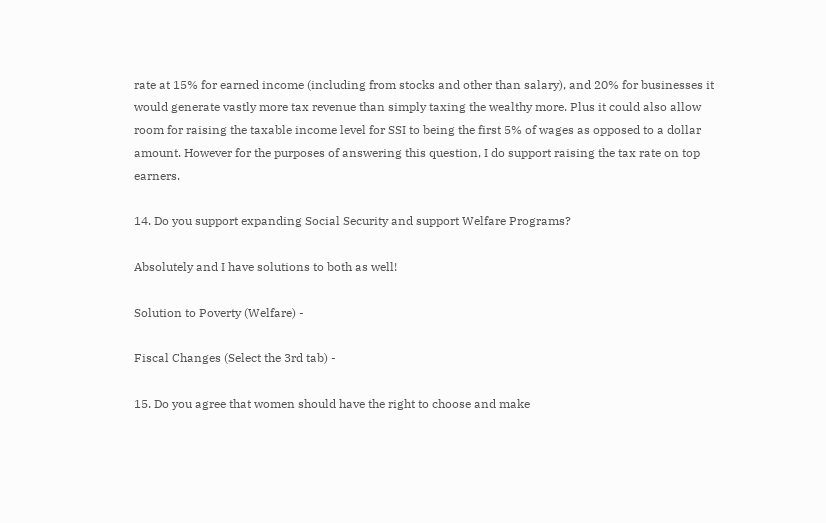rate at 15% for earned income (including from stocks and other than salary), and 20% for businesses it would generate vastly more tax revenue than simply taxing the wealthy more. Plus it could also allow room for raising the taxable income level for SSI to being the first 5% of wages as opposed to a dollar amount. However for the purposes of answering this question, I do support raising the tax rate on top earners.

14. Do you support expanding Social Security and support Welfare Programs?

Absolutely and I have solutions to both as well!

Solution to Poverty (Welfare) -

Fiscal Changes (Select the 3rd tab) -

15. Do you agree that women should have the right to choose and make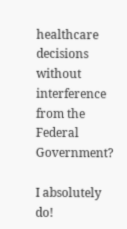healthcare decisions without interference from the Federal Government?

I absolutely do!